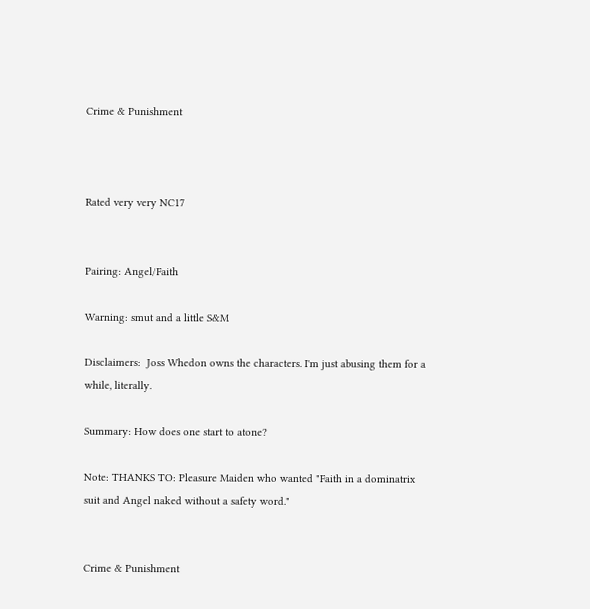Crime & Punishment



Rated very very NC17


Pairing: Angel/Faith

Warning: smut and a little S&M

Disclaimers:  Joss Whedon owns the characters. I'm just abusing them for a while, literally.

Summary: How does one start to atone?

Note: THANKS TO: Pleasure Maiden who wanted "Faith in a dominatrix suit and Angel naked without a safety word."


Crime & Punishment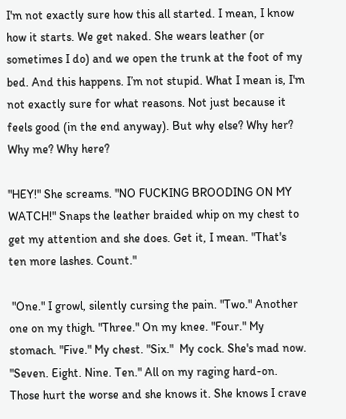I'm not exactly sure how this all started. I mean, I know how it starts. We get naked. She wears leather (or sometimes I do) and we open the trunk at the foot of my bed. And this happens. I’m not stupid. What I mean is, I'm not exactly sure for what reasons. Not just because it feels good (in the end anyway). But why else? Why her? Why me? Why here?

"HEY!" She screams. "NO FUCKING BROODING ON MY WATCH!" Snaps the leather braided whip on my chest to get my attention and she does. Get it, I mean. "That's ten more lashes. Count."

 "One." I growl, silently cursing the pain. "Two." Another one on my thigh. "Three." On my knee. "Four." My stomach. "Five." My chest. "Six."  My cock. She's mad now. "Seven. Eight. Nine. Ten." All on my raging hard-on.  Those hurt the worse and she knows it. She knows I crave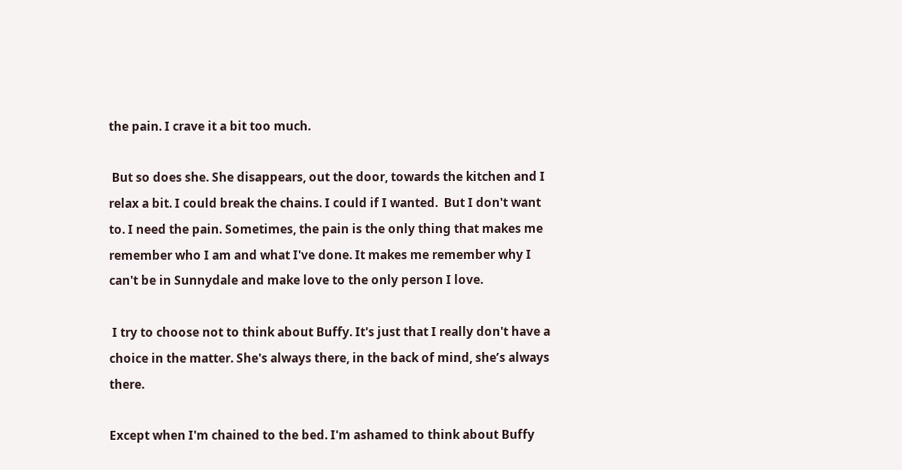the pain. I crave it a bit too much.

 But so does she. She disappears, out the door, towards the kitchen and I relax a bit. I could break the chains. I could if I wanted.  But I don't want to. I need the pain. Sometimes, the pain is the only thing that makes me remember who I am and what I've done. It makes me remember why I can't be in Sunnydale and make love to the only person I love.

 I try to choose not to think about Buffy. It's just that I really don't have a choice in the matter. She's always there, in the back of mind, she’s always there.

Except when I'm chained to the bed. I'm ashamed to think about Buffy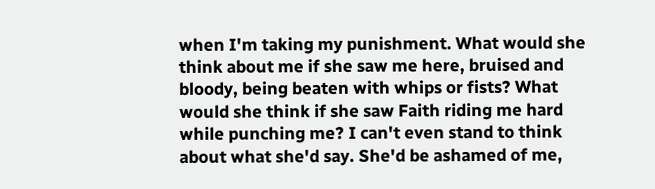when I'm taking my punishment. What would she think about me if she saw me here, bruised and bloody, being beaten with whips or fists? What would she think if she saw Faith riding me hard while punching me? I can't even stand to think about what she'd say. She'd be ashamed of me,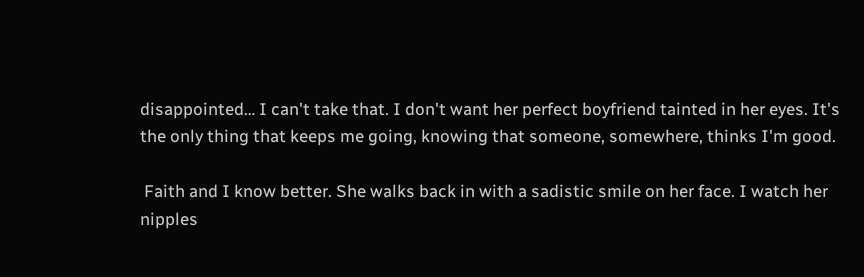disappointed… I can't take that. I don't want her perfect boyfriend tainted in her eyes. It's the only thing that keeps me going, knowing that someone, somewhere, thinks I'm good.

 Faith and I know better. She walks back in with a sadistic smile on her face. I watch her nipples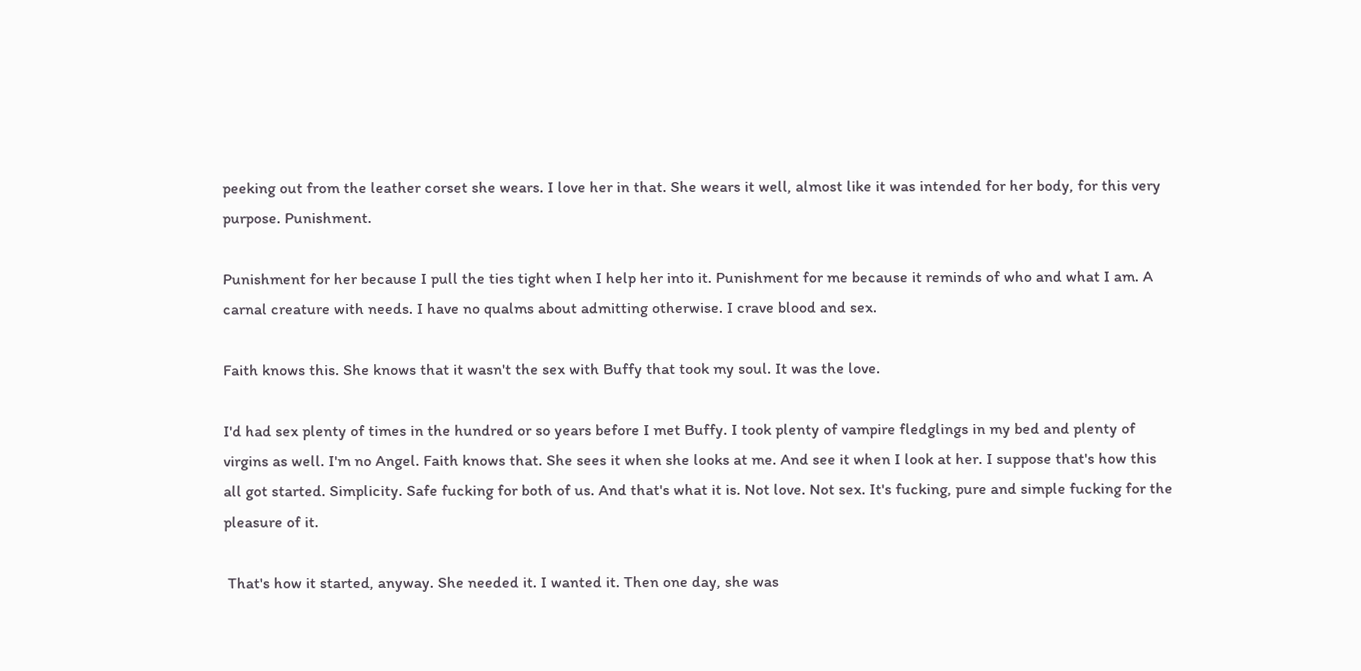peeking out from the leather corset she wears. I love her in that. She wears it well, almost like it was intended for her body, for this very purpose. Punishment.

Punishment for her because I pull the ties tight when I help her into it. Punishment for me because it reminds of who and what I am. A carnal creature with needs. I have no qualms about admitting otherwise. I crave blood and sex.

Faith knows this. She knows that it wasn't the sex with Buffy that took my soul. It was the love.

I'd had sex plenty of times in the hundred or so years before I met Buffy. I took plenty of vampire fledglings in my bed and plenty of virgins as well. I'm no Angel. Faith knows that. She sees it when she looks at me. And see it when I look at her. I suppose that's how this all got started. Simplicity. Safe fucking for both of us. And that's what it is. Not love. Not sex. It's fucking, pure and simple fucking for the pleasure of it.

 That's how it started, anyway. She needed it. I wanted it. Then one day, she was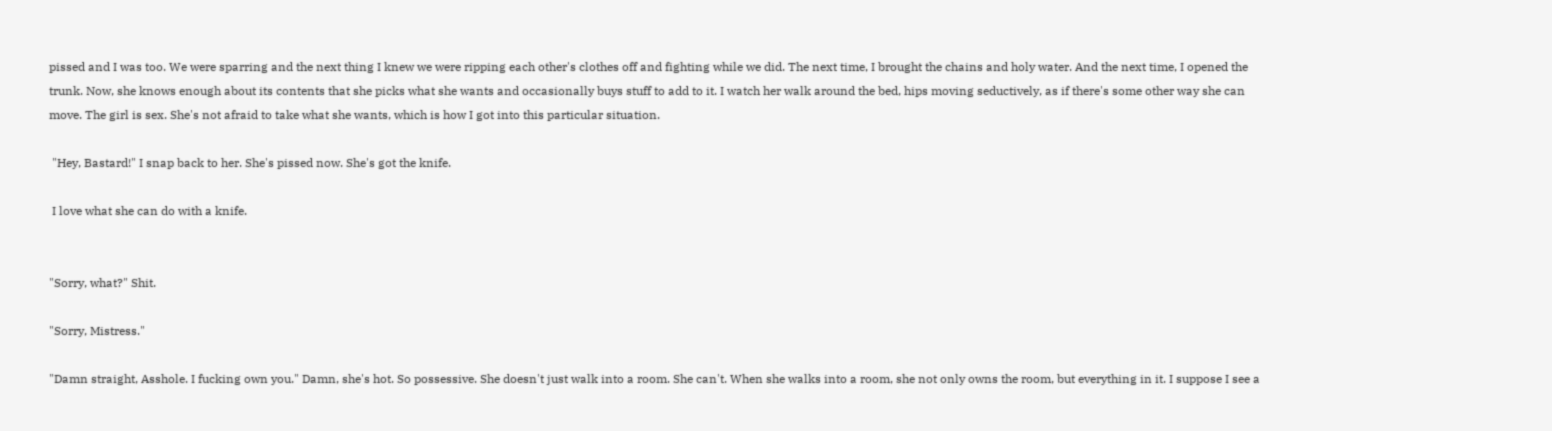pissed and I was too. We were sparring and the next thing I knew we were ripping each other's clothes off and fighting while we did. The next time, I brought the chains and holy water. And the next time, I opened the trunk. Now, she knows enough about its contents that she picks what she wants and occasionally buys stuff to add to it. I watch her walk around the bed, hips moving seductively, as if there's some other way she can move. The girl is sex. She's not afraid to take what she wants, which is how I got into this particular situation.

 "Hey, Bastard!" I snap back to her. She's pissed now. She's got the knife.

 I love what she can do with a knife.


"Sorry, what?" Shit.

"Sorry, Mistress."

"Damn straight, Asshole. I fucking own you." Damn, she's hot. So possessive. She doesn't just walk into a room. She can't. When she walks into a room, she not only owns the room, but everything in it. I suppose I see a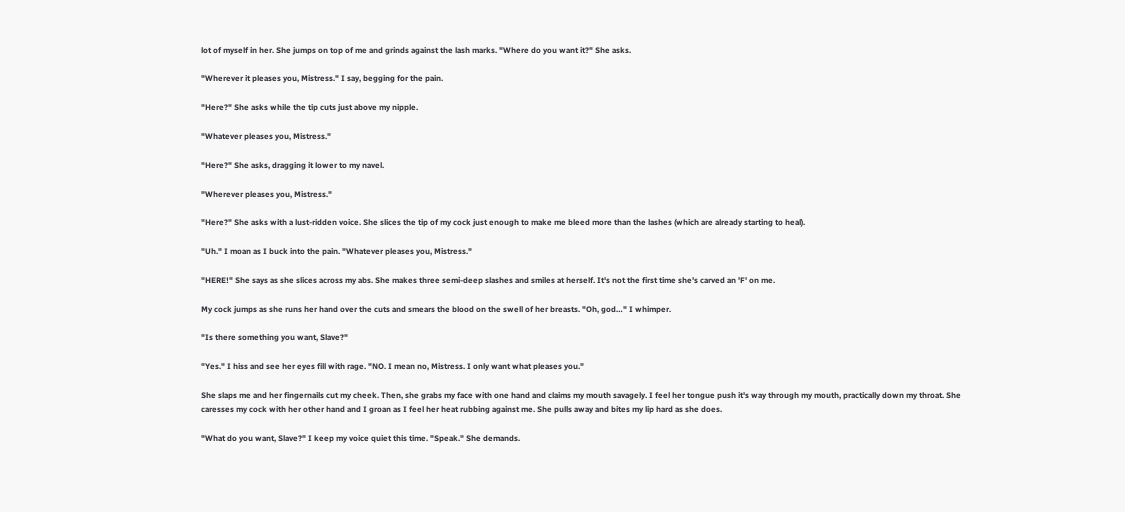lot of myself in her. She jumps on top of me and grinds against the lash marks. "Where do you want it?" She asks.

"Wherever it pleases you, Mistress." I say, begging for the pain.

"Here?" She asks while the tip cuts just above my nipple.

"Whatever pleases you, Mistress."

"Here?" She asks, dragging it lower to my navel.

"Wherever pleases you, Mistress."

"Here?" She asks with a lust-ridden voice. She slices the tip of my cock just enough to make me bleed more than the lashes (which are already starting to heal).

"Uh." I moan as I buck into the pain. "Whatever pleases you, Mistress."

"HERE!" She says as she slices across my abs. She makes three semi-deep slashes and smiles at herself. It's not the first time she's carved an 'F' on me.

My cock jumps as she runs her hand over the cuts and smears the blood on the swell of her breasts. "Oh, god…" I whimper.

"Is there something you want, Slave?"

"Yes." I hiss and see her eyes fill with rage. "NO. I mean no, Mistress. I only want what pleases you."

She slaps me and her fingernails cut my cheek. Then, she grabs my face with one hand and claims my mouth savagely. I feel her tongue push it's way through my mouth, practically down my throat. She caresses my cock with her other hand and I groan as I feel her heat rubbing against me. She pulls away and bites my lip hard as she does.

"What do you want, Slave?" I keep my voice quiet this time. "Speak." She demands.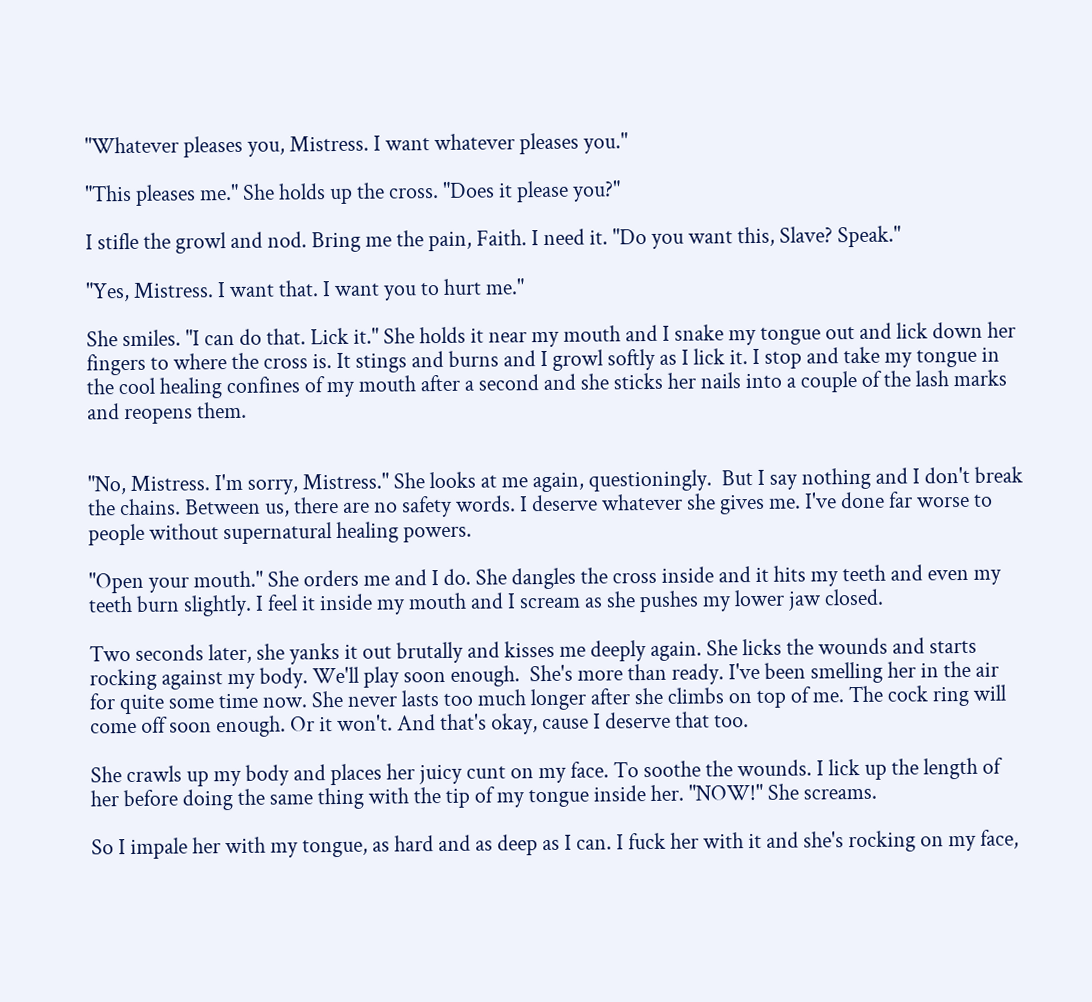"Whatever pleases you, Mistress. I want whatever pleases you."

"This pleases me." She holds up the cross. "Does it please you?"

I stifle the growl and nod. Bring me the pain, Faith. I need it. "Do you want this, Slave? Speak."

"Yes, Mistress. I want that. I want you to hurt me."

She smiles. "I can do that. Lick it." She holds it near my mouth and I snake my tongue out and lick down her fingers to where the cross is. It stings and burns and I growl softly as I lick it. I stop and take my tongue in the cool healing confines of my mouth after a second and she sticks her nails into a couple of the lash marks and reopens them.


"No, Mistress. I'm sorry, Mistress." She looks at me again, questioningly.  But I say nothing and I don't break the chains. Between us, there are no safety words. I deserve whatever she gives me. I've done far worse to people without supernatural healing powers.

"Open your mouth." She orders me and I do. She dangles the cross inside and it hits my teeth and even my teeth burn slightly. I feel it inside my mouth and I scream as she pushes my lower jaw closed.

Two seconds later, she yanks it out brutally and kisses me deeply again. She licks the wounds and starts rocking against my body. We'll play soon enough.  She's more than ready. I've been smelling her in the air for quite some time now. She never lasts too much longer after she climbs on top of me. The cock ring will come off soon enough. Or it won't. And that's okay, cause I deserve that too.

She crawls up my body and places her juicy cunt on my face. To soothe the wounds. I lick up the length of her before doing the same thing with the tip of my tongue inside her. "NOW!" She screams.

So I impale her with my tongue, as hard and as deep as I can. I fuck her with it and she's rocking on my face,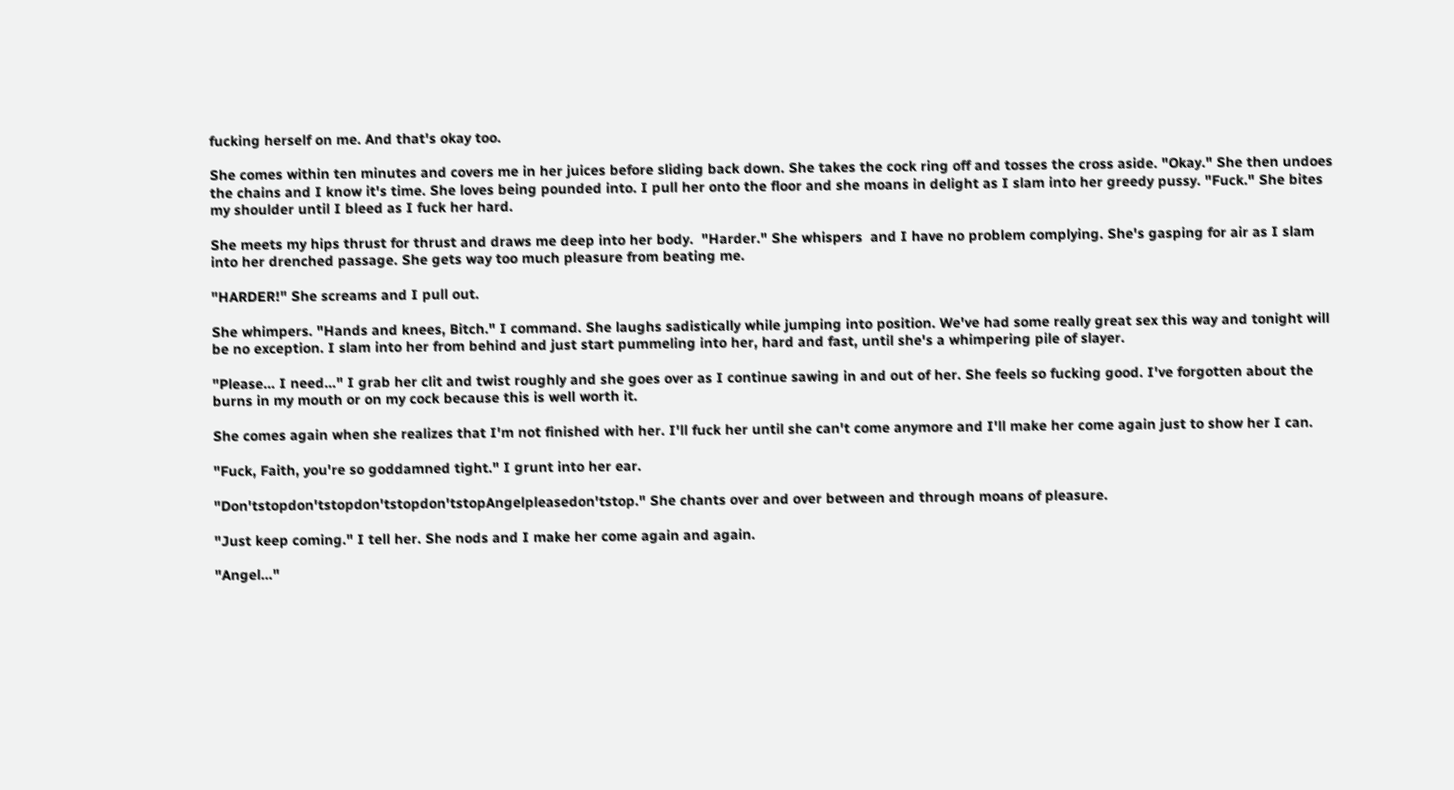fucking herself on me. And that's okay too.

She comes within ten minutes and covers me in her juices before sliding back down. She takes the cock ring off and tosses the cross aside. "Okay." She then undoes the chains and I know it's time. She loves being pounded into. I pull her onto the floor and she moans in delight as I slam into her greedy pussy. "Fuck." She bites my shoulder until I bleed as I fuck her hard.

She meets my hips thrust for thrust and draws me deep into her body.  "Harder." She whispers  and I have no problem complying. She's gasping for air as I slam into her drenched passage. She gets way too much pleasure from beating me.

"HARDER!" She screams and I pull out.

She whimpers. "Hands and knees, Bitch." I command. She laughs sadistically while jumping into position. We've had some really great sex this way and tonight will be no exception. I slam into her from behind and just start pummeling into her, hard and fast, until she's a whimpering pile of slayer.

"Please… I need…" I grab her clit and twist roughly and she goes over as I continue sawing in and out of her. She feels so fucking good. I've forgotten about the burns in my mouth or on my cock because this is well worth it.

She comes again when she realizes that I'm not finished with her. I'll fuck her until she can't come anymore and I'll make her come again just to show her I can.

"Fuck, Faith, you're so goddamned tight." I grunt into her ear.

"Don'tstopdon'tstopdon'tstopdon'tstopAngelpleasedon'tstop." She chants over and over between and through moans of pleasure.

"Just keep coming." I tell her. She nods and I make her come again and again.

"Angel…"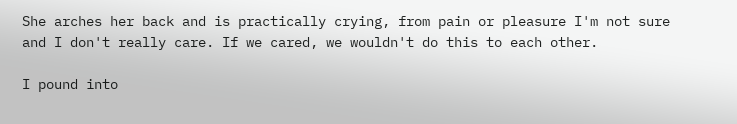She arches her back and is practically crying, from pain or pleasure I'm not sure and I don't really care. If we cared, we wouldn't do this to each other.

I pound into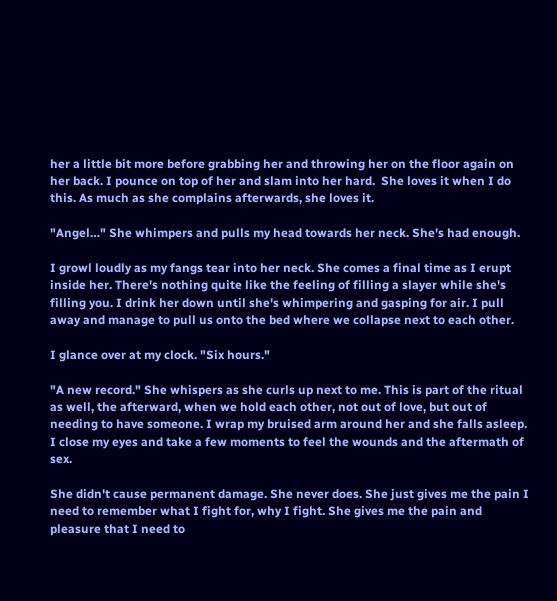her a little bit more before grabbing her and throwing her on the floor again on her back. I pounce on top of her and slam into her hard.  She loves it when I do this. As much as she complains afterwards, she loves it.

"Angel…" She whimpers and pulls my head towards her neck. She's had enough.

I growl loudly as my fangs tear into her neck. She comes a final time as I erupt inside her. There's nothing quite like the feeling of filling a slayer while she's filling you. I drink her down until she's whimpering and gasping for air. I pull away and manage to pull us onto the bed where we collapse next to each other.

I glance over at my clock. "Six hours."

"A new record." She whispers as she curls up next to me. This is part of the ritual as well, the afterward, when we hold each other, not out of love, but out of needing to have someone. I wrap my bruised arm around her and she falls asleep. I close my eyes and take a few moments to feel the wounds and the aftermath of sex.

She didn't cause permanent damage. She never does. She just gives me the pain I need to remember what I fight for, why I fight. She gives me the pain and pleasure that I need to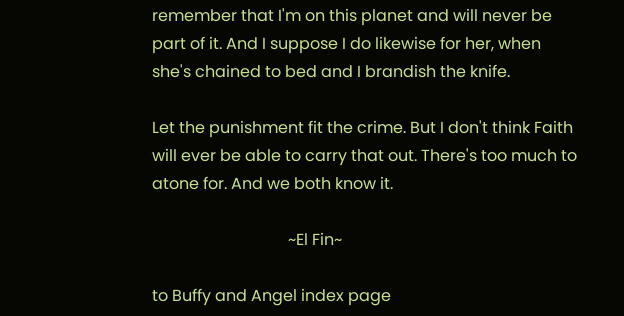remember that I'm on this planet and will never be part of it. And I suppose I do likewise for her, when she's chained to bed and I brandish the knife.

Let the punishment fit the crime. But I don't think Faith will ever be able to carry that out. There's too much to atone for. And we both know it.

                                  ~El Fin~

to Buffy and Angel index page